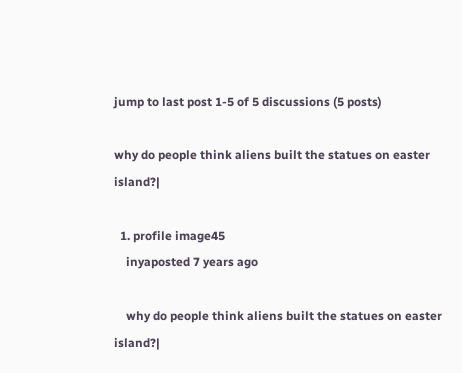jump to last post 1-5 of 5 discussions (5 posts)

why do people think aliens built the statues on easter island?|

  1. profile image45
    inyaposted 7 years ago

    why do people think aliens built the statues on easter island?|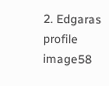2. Edgaras profile image58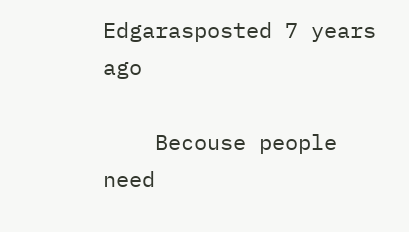Edgarasposted 7 years ago

    Becouse people need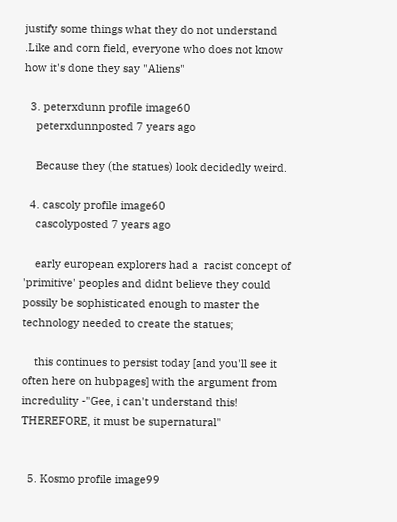justify some things what they do not understand .Like and corn field, everyone who does not know how it's done they say "Aliens"

  3. peterxdunn profile image60
    peterxdunnposted 7 years ago

    Because they (the statues) look decidedly weird.

  4. cascoly profile image60
    cascolyposted 7 years ago

    early european explorers had a  racist concept of 'primitive' peoples and didnt believe they could possily be sophisticated enough to master the technology needed to create the statues;

    this continues to persist today [and you'll see it often here on hubpages] with the argument from incredulity -"Gee, i can't understand this! THEREFORE, it must be supernatural"


  5. Kosmo profile image99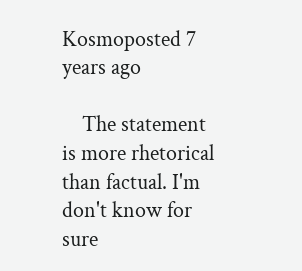Kosmoposted 7 years ago

    The statement is more rhetorical than factual. I'm don't know for sure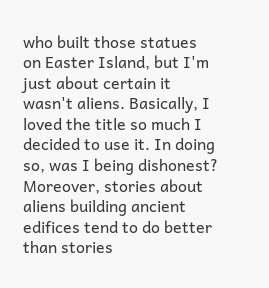who built those statues on Easter Island, but I'm just about certain it wasn't aliens. Basically, I loved the title so much I decided to use it. In doing so, was I being dishonest? Moreover, stories about aliens building ancient edifices tend to do better than stories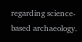regarding science-based archaeology.